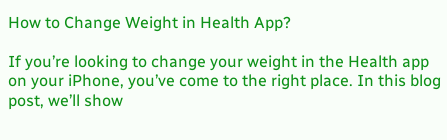How to Change Weight in Health App?

If you’re looking to change your weight in the Health app on your iPhone, you’ve come to the right place. In this blog post, we’ll show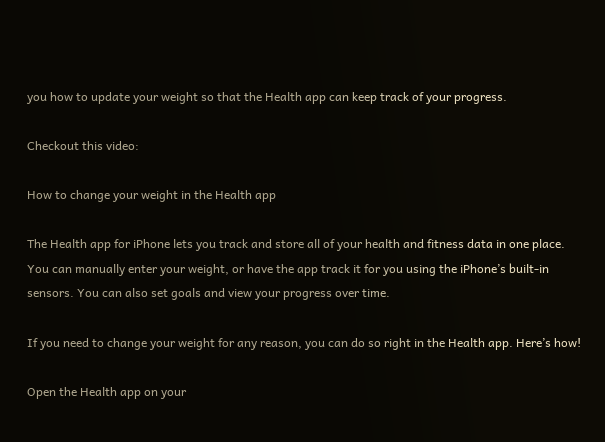you how to update your weight so that the Health app can keep track of your progress.

Checkout this video:

How to change your weight in the Health app

The Health app for iPhone lets you track and store all of your health and fitness data in one place. You can manually enter your weight, or have the app track it for you using the iPhone’s built-in sensors. You can also set goals and view your progress over time.

If you need to change your weight for any reason, you can do so right in the Health app. Here’s how!

Open the Health app on your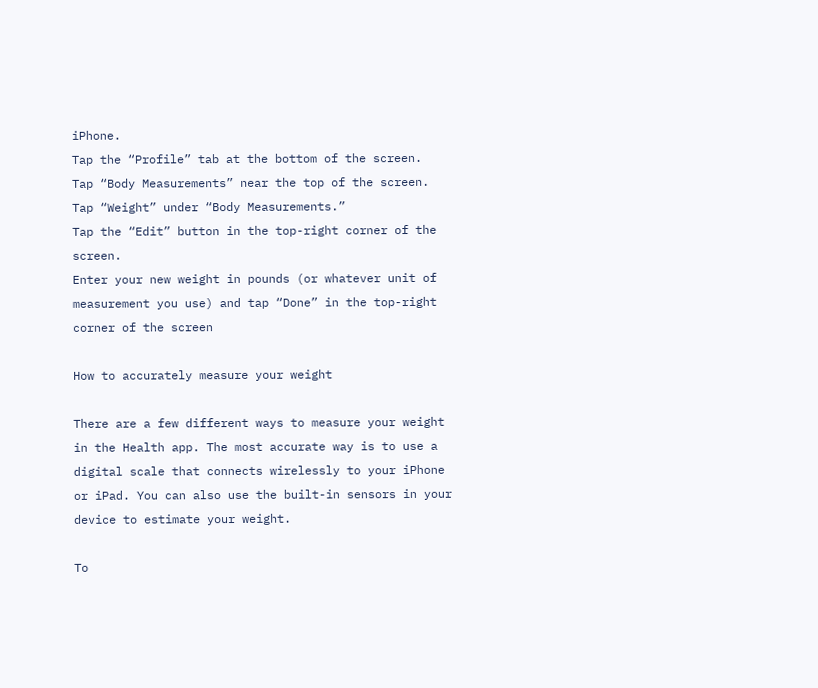iPhone.
Tap the “Profile” tab at the bottom of the screen.
Tap “Body Measurements” near the top of the screen.
Tap “Weight” under “Body Measurements.”
Tap the “Edit” button in the top-right corner of the screen.
Enter your new weight in pounds (or whatever unit of measurement you use) and tap “Done” in the top-right corner of the screen

How to accurately measure your weight

There are a few different ways to measure your weight in the Health app. The most accurate way is to use a digital scale that connects wirelessly to your iPhone or iPad. You can also use the built-in sensors in your device to estimate your weight.

To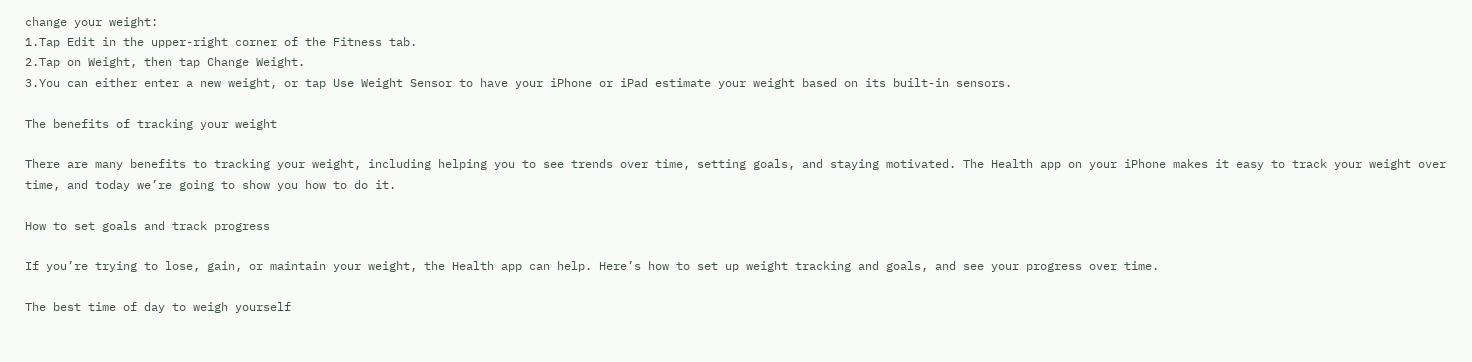change your weight:
1.Tap Edit in the upper-right corner of the Fitness tab.
2.Tap on Weight, then tap Change Weight.
3.You can either enter a new weight, or tap Use Weight Sensor to have your iPhone or iPad estimate your weight based on its built-in sensors.

The benefits of tracking your weight

There are many benefits to tracking your weight, including helping you to see trends over time, setting goals, and staying motivated. The Health app on your iPhone makes it easy to track your weight over time, and today we’re going to show you how to do it.

How to set goals and track progress

If you’re trying to lose, gain, or maintain your weight, the Health app can help. Here’s how to set up weight tracking and goals, and see your progress over time.

The best time of day to weigh yourself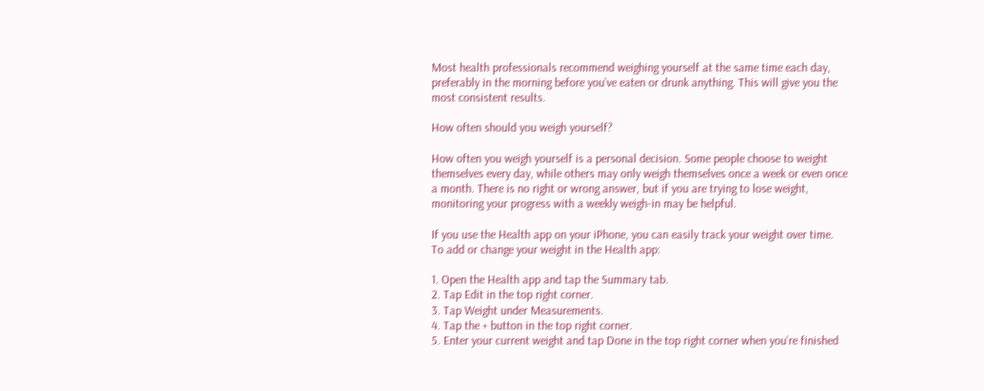Most health professionals recommend weighing yourself at the same time each day, preferably in the morning before you’ve eaten or drunk anything. This will give you the most consistent results.

How often should you weigh yourself?

How often you weigh yourself is a personal decision. Some people choose to weight themselves every day, while others may only weigh themselves once a week or even once a month. There is no right or wrong answer, but if you are trying to lose weight, monitoring your progress with a weekly weigh-in may be helpful.

If you use the Health app on your iPhone, you can easily track your weight over time. To add or change your weight in the Health app:

1. Open the Health app and tap the Summary tab.
2. Tap Edit in the top right corner.
3. Tap Weight under Measurements.
4. Tap the + button in the top right corner.
5. Enter your current weight and tap Done in the top right corner when you’re finished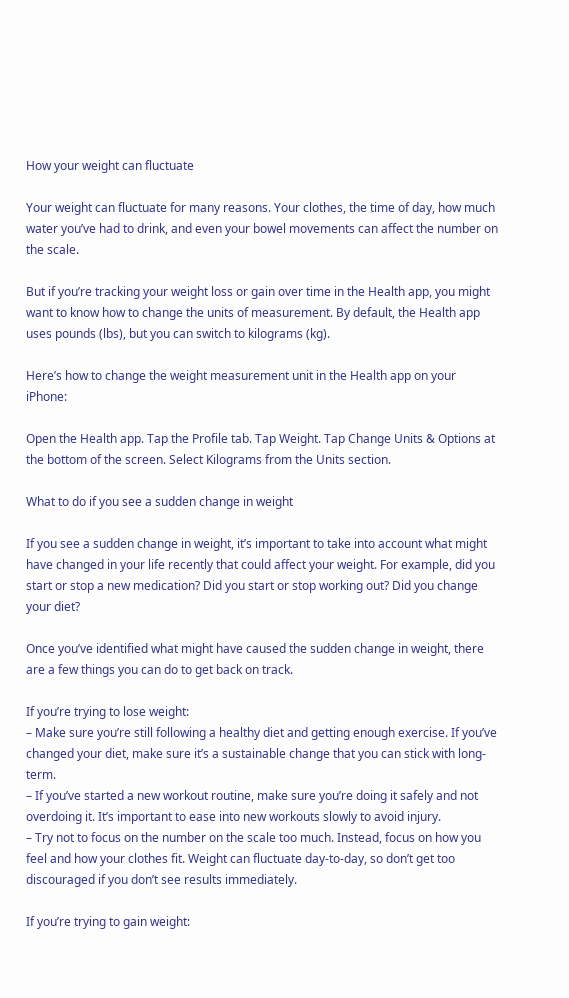How your weight can fluctuate

Your weight can fluctuate for many reasons. Your clothes, the time of day, how much water you’ve had to drink, and even your bowel movements can affect the number on the scale.

But if you’re tracking your weight loss or gain over time in the Health app, you might want to know how to change the units of measurement. By default, the Health app uses pounds (lbs), but you can switch to kilograms (kg).

Here’s how to change the weight measurement unit in the Health app on your iPhone:

Open the Health app. Tap the Profile tab. Tap Weight. Tap Change Units & Options at the bottom of the screen. Select Kilograms from the Units section.

What to do if you see a sudden change in weight

If you see a sudden change in weight, it’s important to take into account what might have changed in your life recently that could affect your weight. For example, did you start or stop a new medication? Did you start or stop working out? Did you change your diet?

Once you’ve identified what might have caused the sudden change in weight, there are a few things you can do to get back on track.

If you’re trying to lose weight:
– Make sure you’re still following a healthy diet and getting enough exercise. If you’ve changed your diet, make sure it’s a sustainable change that you can stick with long-term.
– If you’ve started a new workout routine, make sure you’re doing it safely and not overdoing it. It’s important to ease into new workouts slowly to avoid injury.
– Try not to focus on the number on the scale too much. Instead, focus on how you feel and how your clothes fit. Weight can fluctuate day-to-day, so don’t get too discouraged if you don’t see results immediately.

If you’re trying to gain weight: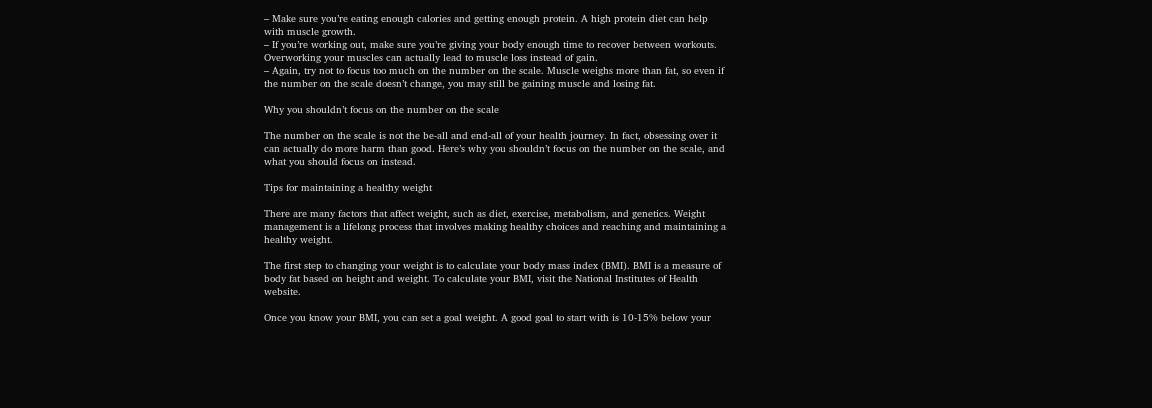– Make sure you’re eating enough calories and getting enough protein. A high protein diet can help with muscle growth.
– If you’re working out, make sure you’re giving your body enough time to recover between workouts. Overworking your muscles can actually lead to muscle loss instead of gain.
– Again, try not to focus too much on the number on the scale. Muscle weighs more than fat, so even if the number on the scale doesn’t change, you may still be gaining muscle and losing fat.

Why you shouldn’t focus on the number on the scale

The number on the scale is not the be-all and end-all of your health journey. In fact, obsessing over it can actually do more harm than good. Here’s why you shouldn’t focus on the number on the scale, and what you should focus on instead.

Tips for maintaining a healthy weight

There are many factors that affect weight, such as diet, exercise, metabolism, and genetics. Weight management is a lifelong process that involves making healthy choices and reaching and maintaining a healthy weight.

The first step to changing your weight is to calculate your body mass index (BMI). BMI is a measure of body fat based on height and weight. To calculate your BMI, visit the National Institutes of Health website.

Once you know your BMI, you can set a goal weight. A good goal to start with is 10-15% below your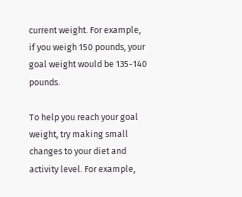current weight. For example, if you weigh 150 pounds, your goal weight would be 135-140 pounds.

To help you reach your goal weight, try making small changes to your diet and activity level. For example,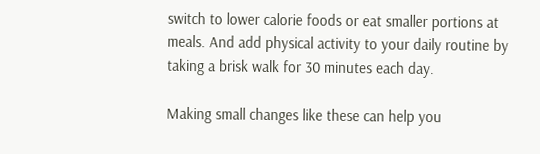switch to lower calorie foods or eat smaller portions at meals. And add physical activity to your daily routine by taking a brisk walk for 30 minutes each day.

Making small changes like these can help you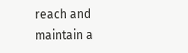reach and maintain a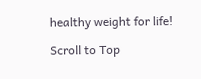healthy weight for life!

Scroll to Top